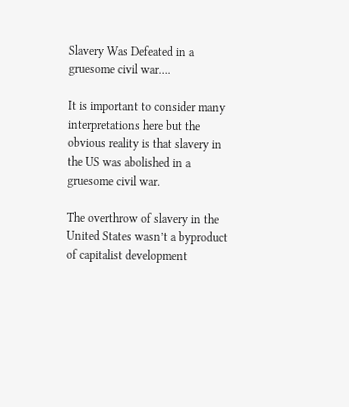Slavery Was Defeated in a gruesome civil war….

It is important to consider many interpretations here but the obvious reality is that slavery in the US was abolished in a gruesome civil war.

The overthrow of slavery in the United States wasn’t a byproduct of capitalist development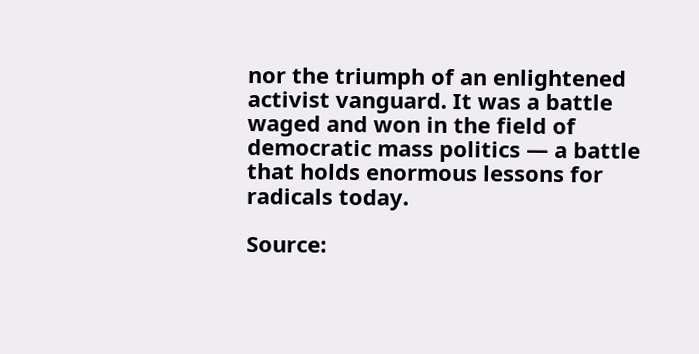nor the triumph of an enlightened activist vanguard. It was a battle waged and won in the field of democratic mass politics — a battle that holds enormous lessons for radicals today.

Source: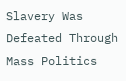Slavery Was Defeated Through Mass Politics